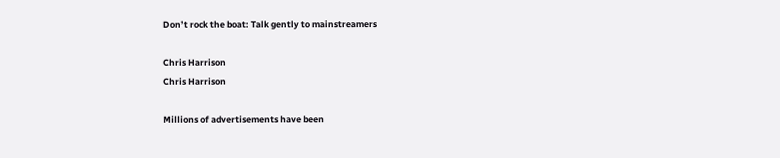Don’t rock the boat: Talk gently to mainstreamers

Chris Harrison
Chris Harrison

Millions of advertisements have been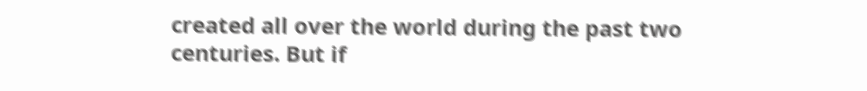created all over the world during the past two centuries. But if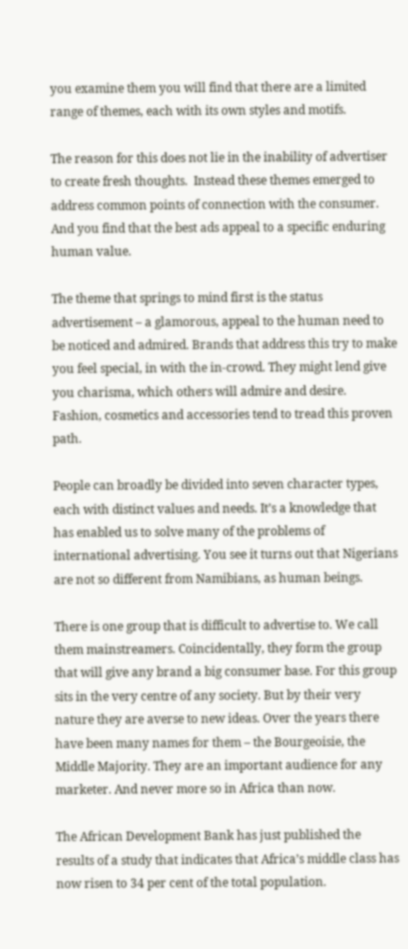you examine them you will find that there are a limited range of themes, each with its own styles and motifs.

The reason for this does not lie in the inability of advertiser to create fresh thoughts.  Instead these themes emerged to address common points of connection with the consumer. And you find that the best ads appeal to a specific enduring human value.

The theme that springs to mind first is the status advertisement – a glamorous, appeal to the human need to be noticed and admired. Brands that address this try to make you feel special, in with the in-crowd. They might lend give you charisma, which others will admire and desire. Fashion, cosmetics and accessories tend to tread this proven path.

People can broadly be divided into seven character types, each with distinct values and needs. It’s a knowledge that has enabled us to solve many of the problems of international advertising. You see it turns out that Nigerians are not so different from Namibians, as human beings.

There is one group that is difficult to advertise to. We call them mainstreamers. Coincidentally, they form the group that will give any brand a big consumer base. For this group sits in the very centre of any society. But by their very nature they are averse to new ideas. Over the years there have been many names for them – the Bourgeoisie, the Middle Majority. They are an important audience for any marketer. And never more so in Africa than now.

The African Development Bank has just published the results of a study that indicates that Africa’s middle class has now risen to 34 per cent of the total population.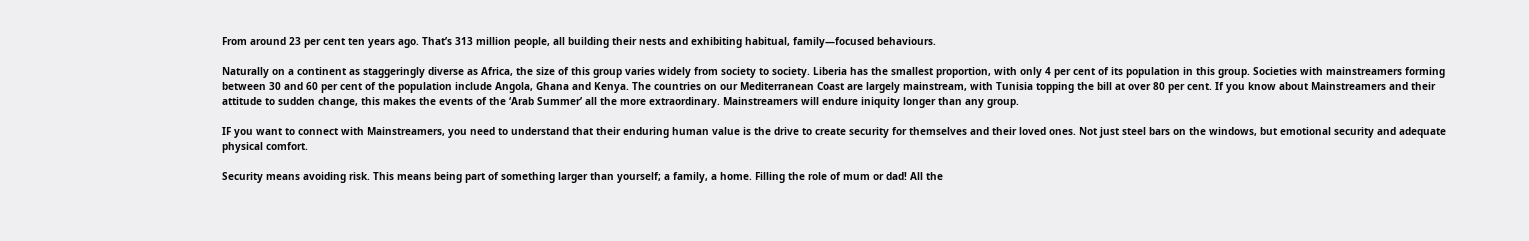From around 23 per cent ten years ago. That’s 313 million people, all building their nests and exhibiting habitual, family—focused behaviours.

Naturally on a continent as staggeringly diverse as Africa, the size of this group varies widely from society to society. Liberia has the smallest proportion, with only 4 per cent of its population in this group. Societies with mainstreamers forming between 30 and 60 per cent of the population include Angola, Ghana and Kenya. The countries on our Mediterranean Coast are largely mainstream, with Tunisia topping the bill at over 80 per cent. If you know about Mainstreamers and their attitude to sudden change, this makes the events of the ‘Arab Summer’ all the more extraordinary. Mainstreamers will endure iniquity longer than any group.

IF you want to connect with Mainstreamers, you need to understand that their enduring human value is the drive to create security for themselves and their loved ones. Not just steel bars on the windows, but emotional security and adequate physical comfort.

Security means avoiding risk. This means being part of something larger than yourself; a family, a home. Filling the role of mum or dad! All the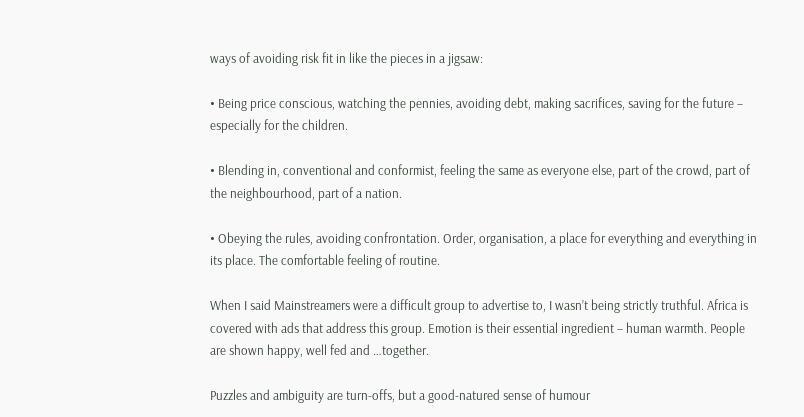ways of avoiding risk fit in like the pieces in a jigsaw:

• Being price conscious, watching the pennies, avoiding debt, making sacrifices, saving for the future – especially for the children.

• Blending in, conventional and conformist, feeling the same as everyone else, part of the crowd, part of the neighbourhood, part of a nation.

• Obeying the rules, avoiding confrontation. Order, organisation, a place for everything and everything in its place. The comfortable feeling of routine.

When I said Mainstreamers were a difficult group to advertise to, I wasn’t being strictly truthful. Africa is covered with ads that address this group. Emotion is their essential ingredient – human warmth. People are shown happy, well fed and …together.

Puzzles and ambiguity are turn-offs, but a good-natured sense of humour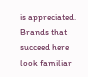is appreciated. Brands that succeed here look familiar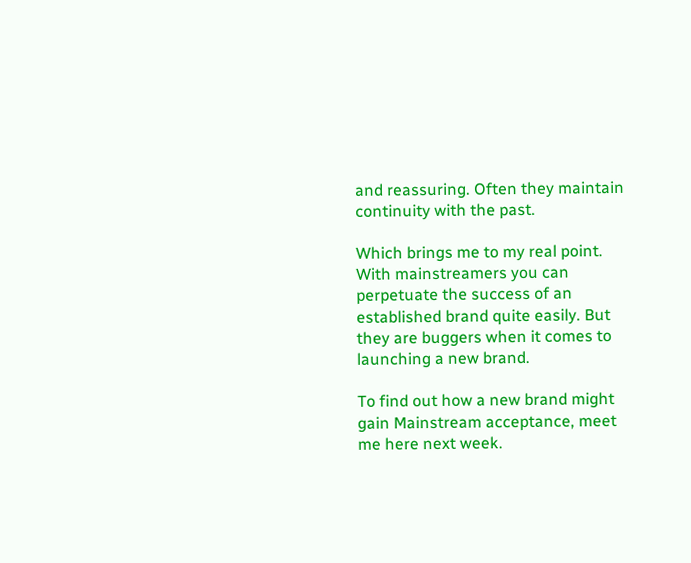and reassuring. Often they maintain continuity with the past.

Which brings me to my real point. With mainstreamers you can perpetuate the success of an established brand quite easily. But they are buggers when it comes to launching a new brand.

To find out how a new brand might gain Mainstream acceptance, meet me here next week.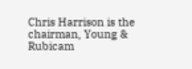Chris Harrison is the chairman, Young & Rubicam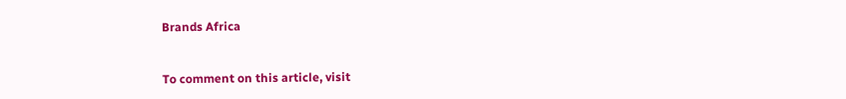Brands Africa


To comment on this article, visit